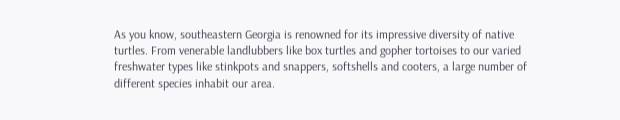As you know, southeastern Georgia is renowned for its impressive diversity of native turtles. From venerable landlubbers like box turtles and gopher tortoises to our varied freshwater types like stinkpots and snappers, softshells and cooters, a large number of different species inhabit our area.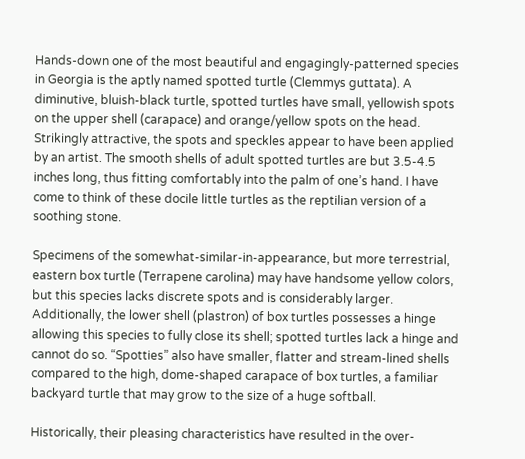Hands-down one of the most beautiful and engagingly-patterned species in Georgia is the aptly named spotted turtle (Clemmys guttata). A diminutive, bluish-black turtle, spotted turtles have small, yellowish spots on the upper shell (carapace) and orange/yellow spots on the head. Strikingly attractive, the spots and speckles appear to have been applied by an artist. The smooth shells of adult spotted turtles are but 3.5-4.5 inches long, thus fitting comfortably into the palm of one’s hand. I have come to think of these docile little turtles as the reptilian version of a soothing stone.

Specimens of the somewhat-similar-in-appearance, but more terrestrial, eastern box turtle (Terrapene carolina) may have handsome yellow colors, but this species lacks discrete spots and is considerably larger. Additionally, the lower shell (plastron) of box turtles possesses a hinge allowing this species to fully close its shell; spotted turtles lack a hinge and cannot do so. “Spotties” also have smaller, flatter and stream-lined shells compared to the high, dome-shaped carapace of box turtles, a familiar backyard turtle that may grow to the size of a huge softball.

Historically, their pleasing characteristics have resulted in the over-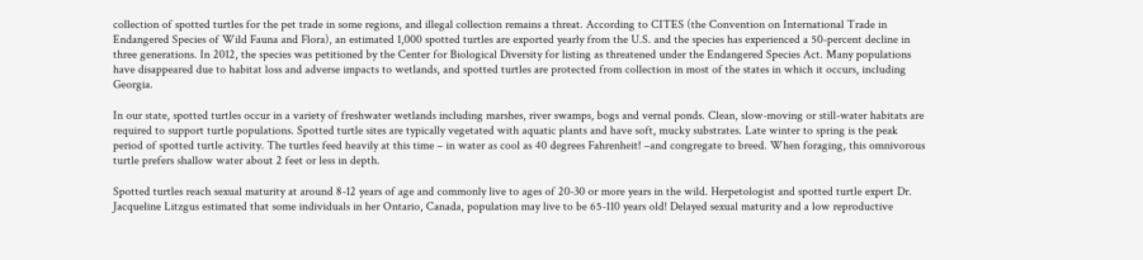collection of spotted turtles for the pet trade in some regions, and illegal collection remains a threat. According to CITES (the Convention on International Trade in Endangered Species of Wild Fauna and Flora), an estimated 1,000 spotted turtles are exported yearly from the U.S. and the species has experienced a 50-percent decline in three generations. In 2012, the species was petitioned by the Center for Biological Diversity for listing as threatened under the Endangered Species Act. Many populations have disappeared due to habitat loss and adverse impacts to wetlands, and spotted turtles are protected from collection in most of the states in which it occurs, including Georgia.

In our state, spotted turtles occur in a variety of freshwater wetlands including marshes, river swamps, bogs and vernal ponds. Clean, slow-moving or still-water habitats are required to support turtle populations. Spotted turtle sites are typically vegetated with aquatic plants and have soft, mucky substrates. Late winter to spring is the peak period of spotted turtle activity. The turtles feed heavily at this time – in water as cool as 40 degrees Fahrenheit! –and congregate to breed. When foraging, this omnivorous turtle prefers shallow water about 2 feet or less in depth.

Spotted turtles reach sexual maturity at around 8-12 years of age and commonly live to ages of 20-30 or more years in the wild. Herpetologist and spotted turtle expert Dr. Jacqueline Litzgus estimated that some individuals in her Ontario, Canada, population may live to be 65-110 years old! Delayed sexual maturity and a low reproductive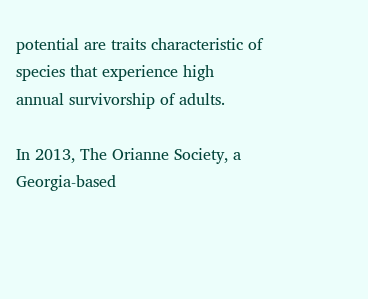potential are traits characteristic of species that experience high annual survivorship of adults.

In 2013, The Orianne Society, a Georgia-based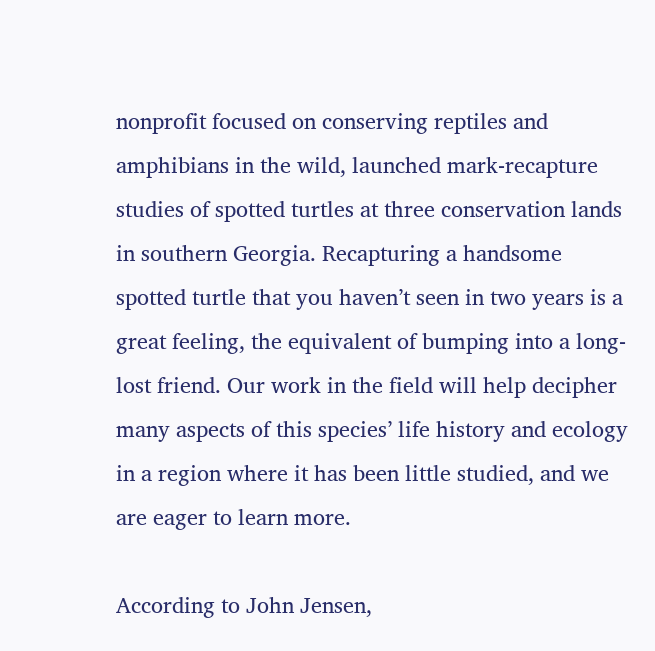nonprofit focused on conserving reptiles and amphibians in the wild, launched mark-recapture studies of spotted turtles at three conservation lands in southern Georgia. Recapturing a handsome spotted turtle that you haven’t seen in two years is a great feeling, the equivalent of bumping into a long-lost friend. Our work in the field will help decipher many aspects of this species’ life history and ecology in a region where it has been little studied, and we are eager to learn more.

According to John Jensen,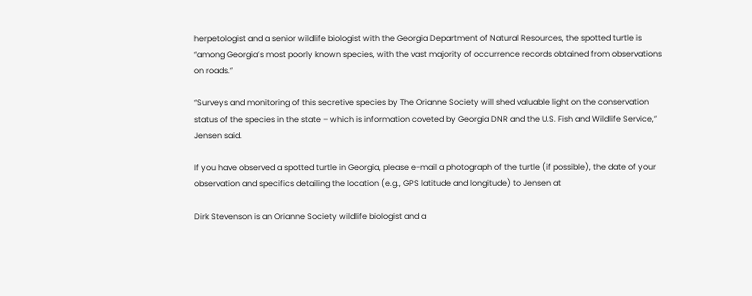herpetologist and a senior wildlife biologist with the Georgia Department of Natural Resources, the spotted turtle is “among Georgia’s most poorly known species, with the vast majority of occurrence records obtained from observations on roads.”

“Surveys and monitoring of this secretive species by The Orianne Society will shed valuable light on the conservation status of the species in the state – which is information coveted by Georgia DNR and the U.S. Fish and Wildlife Service,” Jensen said.

If you have observed a spotted turtle in Georgia, please e-mail a photograph of the turtle (if possible), the date of your observation and specifics detailing the location (e.g., GPS latitude and longitude) to Jensen at

Dirk Stevenson is an Orianne Society wildlife biologist and a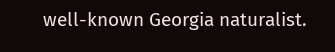well-known Georgia naturalist.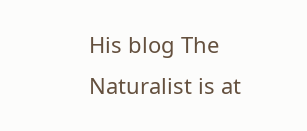His blog The Naturalist is at